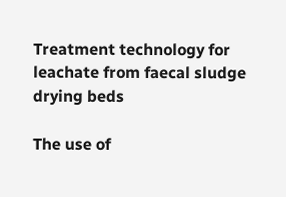Treatment technology for leachate from faecal sludge drying beds

The use of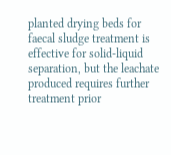planted drying beds for faecal sludge treatment is effective for solid-liquid separation, but the leachate produced requires further treatment prior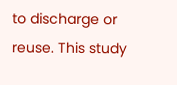to discharge or reuse. This study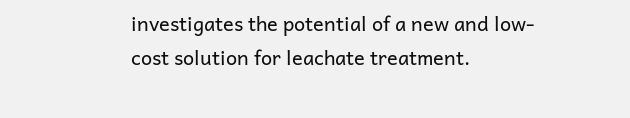investigates the potential of a new and low-cost solution for leachate treatment.